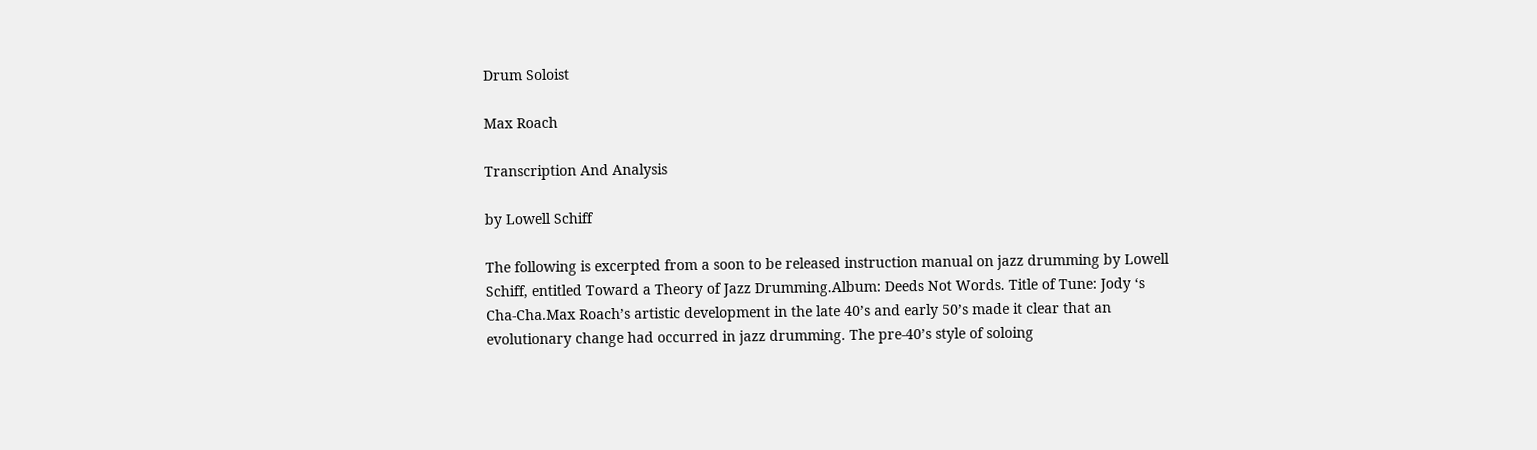Drum Soloist

Max Roach

Transcription And Analysis

by Lowell Schiff

The following is excerpted from a soon to be released instruction manual on jazz drumming by Lowell Schiff, entitled Toward a Theory of Jazz Drumming.Album: Deeds Not Words. Title of Tune: Jody ‘s Cha-Cha.Max Roach’s artistic development in the late 40’s and early 50’s made it clear that an evolutionary change had occurred in jazz drumming. The pre-40’s style of soloing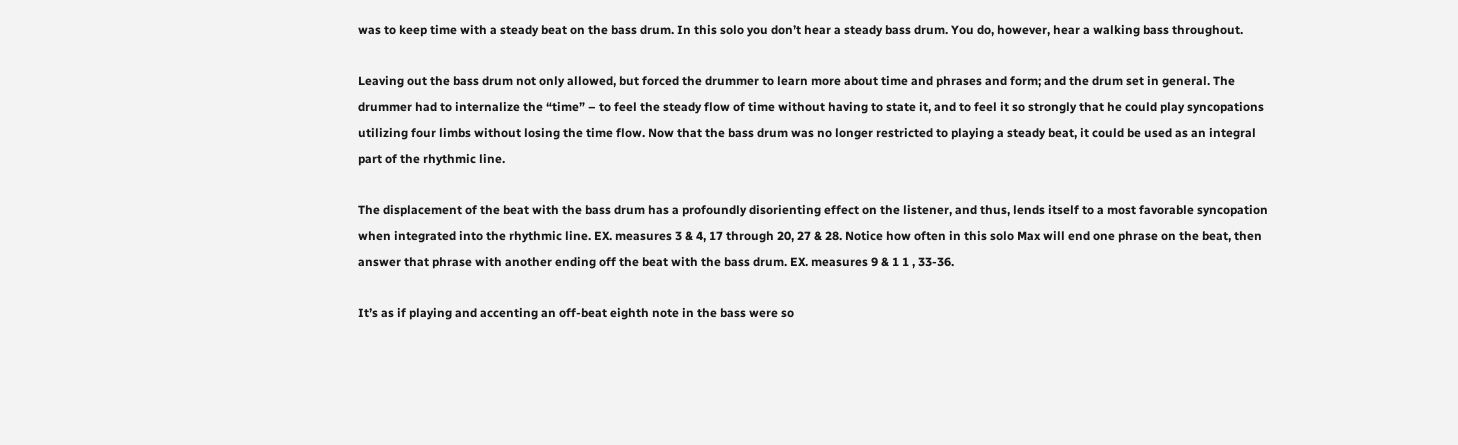was to keep time with a steady beat on the bass drum. In this solo you don’t hear a steady bass drum. You do, however, hear a walking bass throughout.

Leaving out the bass drum not only allowed, but forced the drummer to learn more about time and phrases and form; and the drum set in general. The drummer had to internalize the “time” – to feel the steady flow of time without having to state it, and to feel it so strongly that he could play syncopations utilizing four limbs without losing the time flow. Now that the bass drum was no longer restricted to playing a steady beat, it could be used as an integral part of the rhythmic line.

The displacement of the beat with the bass drum has a profoundly disorienting effect on the listener, and thus, lends itself to a most favorable syncopation when integrated into the rhythmic line. EX. measures 3 & 4, 17 through 20, 27 & 28. Notice how often in this solo Max will end one phrase on the beat, then answer that phrase with another ending off the beat with the bass drum. EX. measures 9 & 1 1 , 33-36.

It’s as if playing and accenting an off-beat eighth note in the bass were so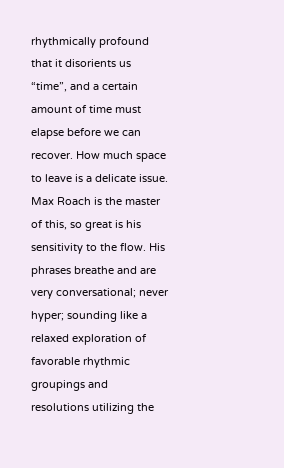rhythmically profound that it disorients us “time”, and a certain amount of time must elapse before we can recover. How much space to leave is a delicate issue. Max Roach is the master of this, so great is his sensitivity to the flow. His phrases breathe and are very conversational; never hyper; sounding like a relaxed exploration of favorable rhythmic groupings and resolutions utilizing the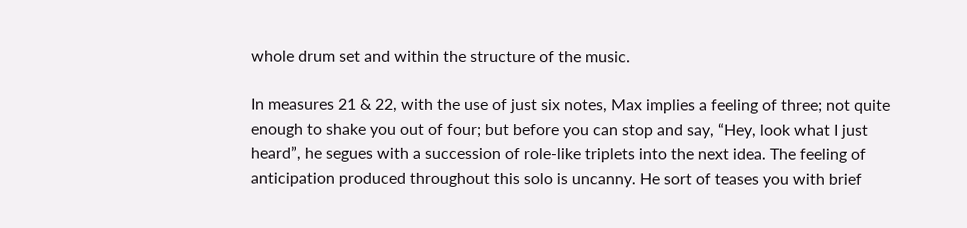whole drum set and within the structure of the music.

In measures 21 & 22, with the use of just six notes, Max implies a feeling of three; not quite enough to shake you out of four; but before you can stop and say, “Hey, look what I just heard”, he segues with a succession of role-like triplets into the next idea. The feeling of anticipation produced throughout this solo is uncanny. He sort of teases you with brief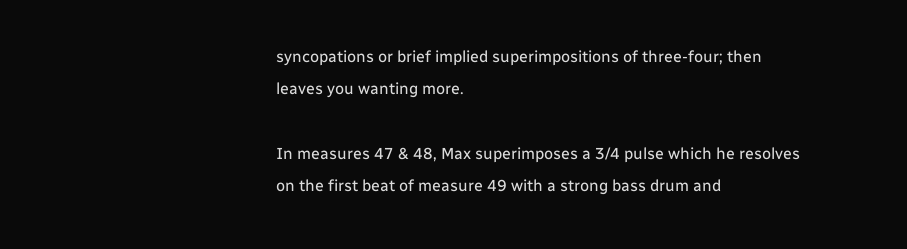syncopations or brief implied superimpositions of three-four; then leaves you wanting more.

In measures 47 & 48, Max superimposes a 3/4 pulse which he resolves on the first beat of measure 49 with a strong bass drum and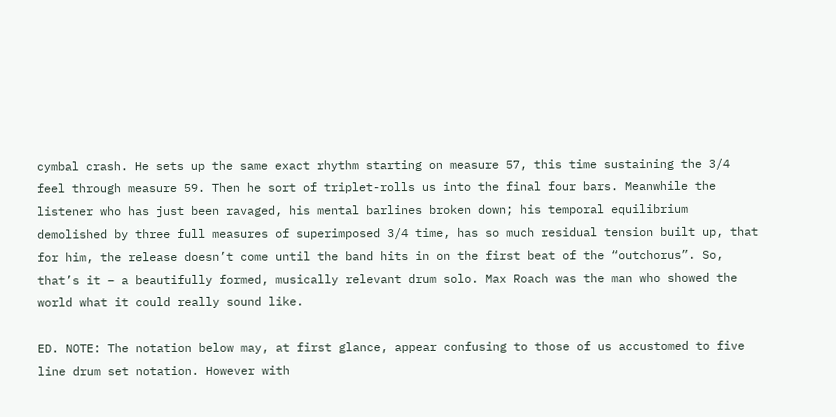cymbal crash. He sets up the same exact rhythm starting on measure 57, this time sustaining the 3/4 feel through measure 59. Then he sort of triplet-rolls us into the final four bars. Meanwhile the listener who has just been ravaged, his mental barlines broken down; his temporal equilibrium demolished by three full measures of superimposed 3/4 time, has so much residual tension built up, that for him, the release doesn’t come until the band hits in on the first beat of the “outchorus”. So, that’s it – a beautifully formed, musically relevant drum solo. Max Roach was the man who showed the world what it could really sound like.

ED. NOTE: The notation below may, at first glance, appear confusing to those of us accustomed to five line drum set notation. However with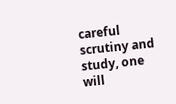careful scrutiny and study, one will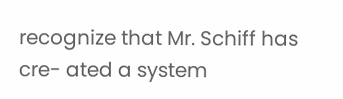recognize that Mr. Schiff has cre- ated a system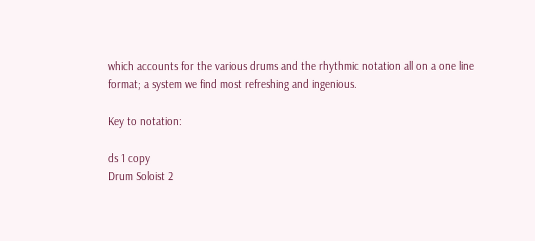which accounts for the various drums and the rhythmic notation all on a one line format; a system we find most refreshing and ingenious.

Key to notation:

ds 1 copy
Drum Soloist 2